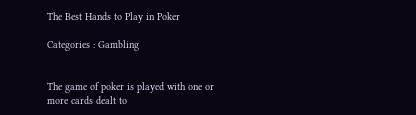The Best Hands to Play in Poker

Categories : Gambling


The game of poker is played with one or more cards dealt to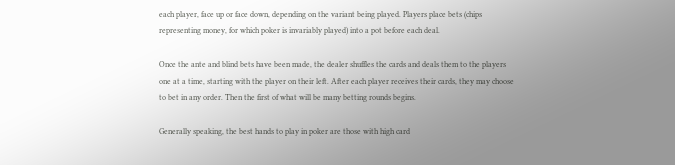each player, face up or face down, depending on the variant being played. Players place bets (chips representing money, for which poker is invariably played) into a pot before each deal.

Once the ante and blind bets have been made, the dealer shuffles the cards and deals them to the players one at a time, starting with the player on their left. After each player receives their cards, they may choose to bet in any order. Then the first of what will be many betting rounds begins.

Generally speaking, the best hands to play in poker are those with high card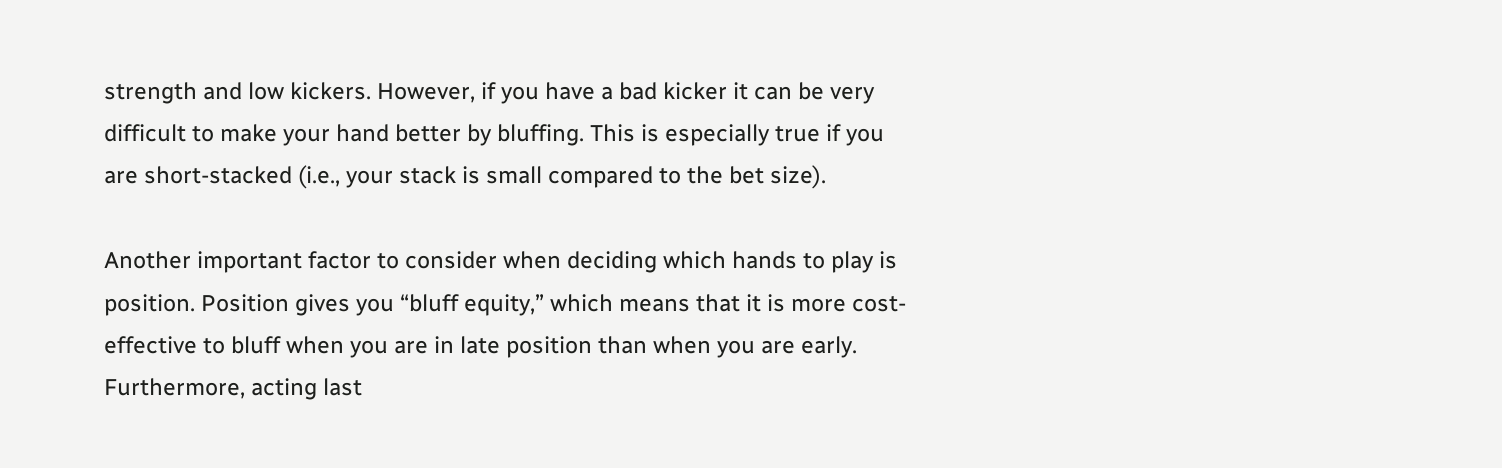strength and low kickers. However, if you have a bad kicker it can be very difficult to make your hand better by bluffing. This is especially true if you are short-stacked (i.e., your stack is small compared to the bet size).

Another important factor to consider when deciding which hands to play is position. Position gives you “bluff equity,” which means that it is more cost-effective to bluff when you are in late position than when you are early. Furthermore, acting last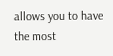allows you to have the most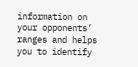information on your opponents’ ranges and helps you to identify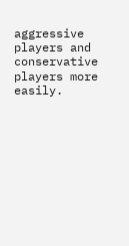aggressive players and conservative players more easily.